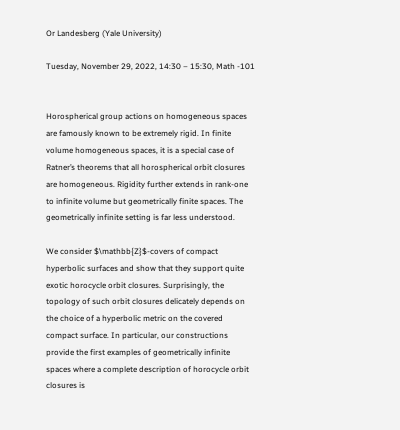Or Landesberg (Yale University)

Tuesday, November 29, 2022, 14:30 – 15:30, Math -101


Horospherical group actions on homogeneous spaces are famously known to be extremely rigid. In finite volume homogeneous spaces, it is a special case of Ratner’s theorems that all horospherical orbit closures are homogeneous. Rigidity further extends in rank-one to infinite volume but geometrically finite spaces. The geometrically infinite setting is far less understood.

We consider $\mathbb{Z}$-covers of compact hyperbolic surfaces and show that they support quite exotic horocycle orbit closures. Surprisingly, the topology of such orbit closures delicately depends on the choice of a hyperbolic metric on the covered compact surface. In particular, our constructions provide the first examples of geometrically infinite spaces where a complete description of horocycle orbit closures is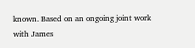known. Based on an ongoing joint work with James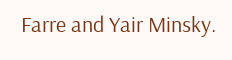Farre and Yair Minsky.